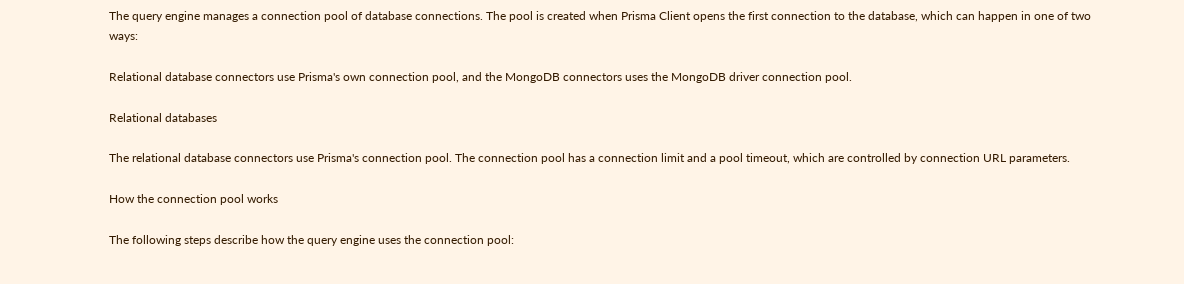The query engine manages a connection pool of database connections. The pool is created when Prisma Client opens the first connection to the database, which can happen in one of two ways:

Relational database connectors use Prisma's own connection pool, and the MongoDB connectors uses the MongoDB driver connection pool.

Relational databases

The relational database connectors use Prisma's connection pool. The connection pool has a connection limit and a pool timeout, which are controlled by connection URL parameters.

How the connection pool works

The following steps describe how the query engine uses the connection pool: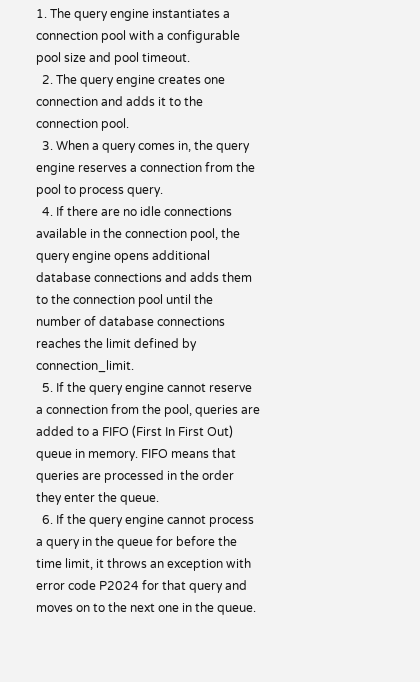1. The query engine instantiates a connection pool with a configurable pool size and pool timeout.
  2. The query engine creates one connection and adds it to the connection pool.
  3. When a query comes in, the query engine reserves a connection from the pool to process query.
  4. If there are no idle connections available in the connection pool, the query engine opens additional database connections and adds them to the connection pool until the number of database connections reaches the limit defined by connection_limit.
  5. If the query engine cannot reserve a connection from the pool, queries are added to a FIFO (First In First Out) queue in memory. FIFO means that queries are processed in the order they enter the queue.
  6. If the query engine cannot process a query in the queue for before the time limit, it throws an exception with error code P2024 for that query and moves on to the next one in the queue.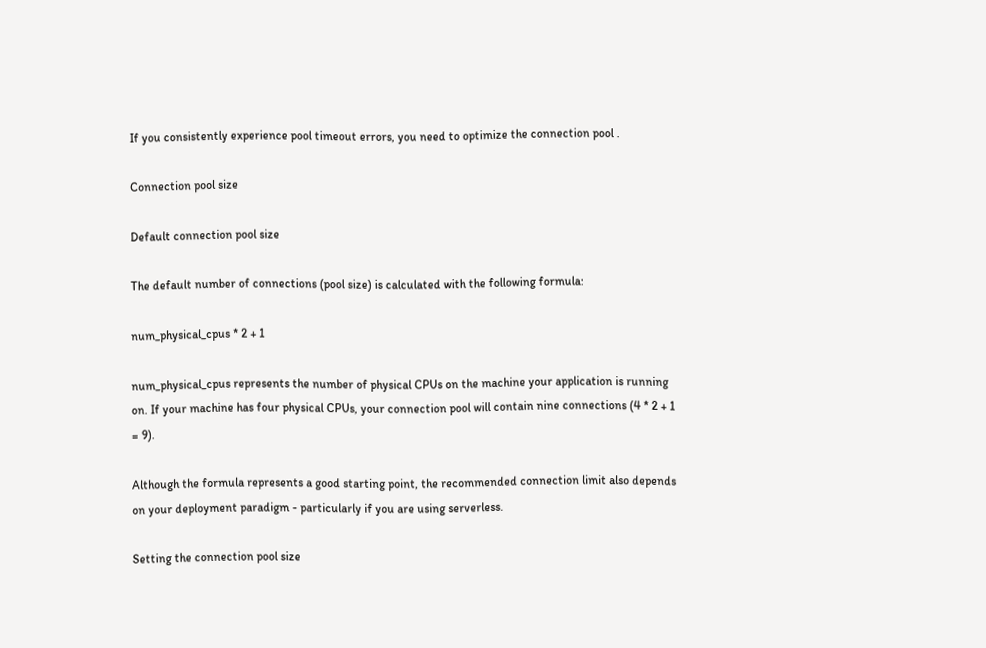If you consistently experience pool timeout errors, you need to optimize the connection pool .

Connection pool size

Default connection pool size

The default number of connections (pool size) is calculated with the following formula:

num_physical_cpus * 2 + 1

num_physical_cpus represents the number of physical CPUs on the machine your application is running on. If your machine has four physical CPUs, your connection pool will contain nine connections (4 * 2 + 1 = 9).

Although the formula represents a good starting point, the recommended connection limit also depends on your deployment paradigm - particularly if you are using serverless.

Setting the connection pool size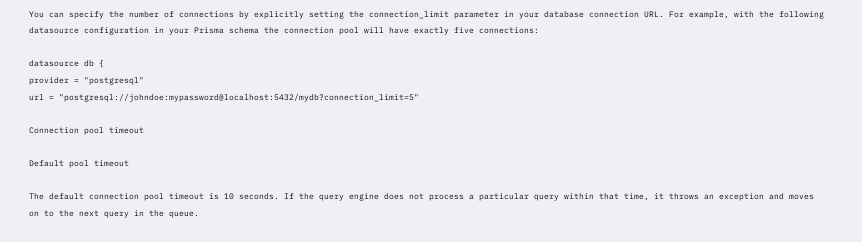You can specify the number of connections by explicitly setting the connection_limit parameter in your database connection URL. For example, with the following datasource configuration in your Prisma schema the connection pool will have exactly five connections:

datasource db {
provider = "postgresql"
url = "postgresql://johndoe:mypassword@localhost:5432/mydb?connection_limit=5"

Connection pool timeout

Default pool timeout

The default connection pool timeout is 10 seconds. If the query engine does not process a particular query within that time, it throws an exception and moves on to the next query in the queue.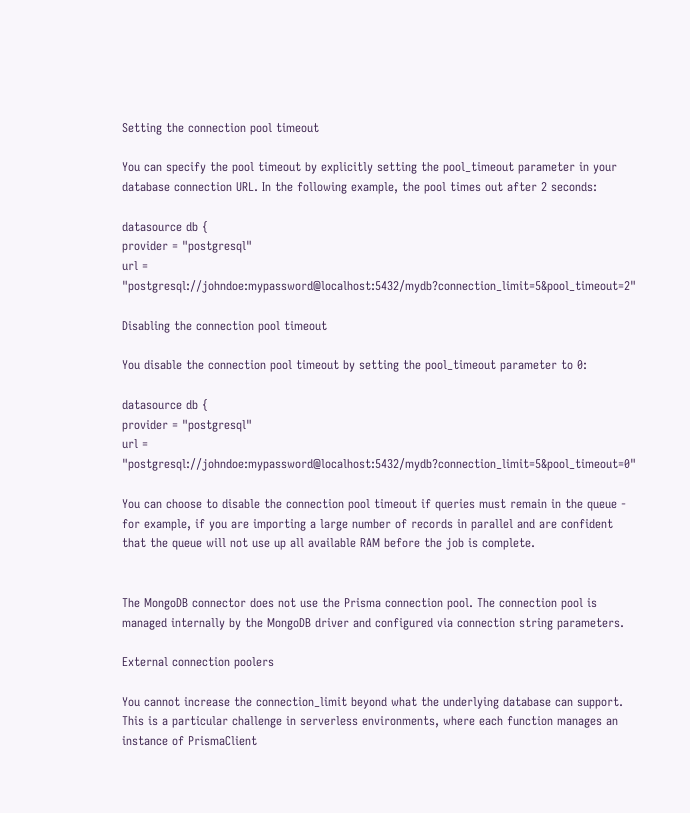Setting the connection pool timeout

You can specify the pool timeout by explicitly setting the pool_timeout parameter in your database connection URL. In the following example, the pool times out after 2 seconds:

datasource db {
provider = "postgresql"
url = "postgresql://johndoe:mypassword@localhost:5432/mydb?connection_limit=5&pool_timeout=2"

Disabling the connection pool timeout

You disable the connection pool timeout by setting the pool_timeout parameter to 0:

datasource db {
provider = "postgresql"
url = "postgresql://johndoe:mypassword@localhost:5432/mydb?connection_limit=5&pool_timeout=0"

You can choose to disable the connection pool timeout if queries must remain in the queue - for example, if you are importing a large number of records in parallel and are confident that the queue will not use up all available RAM before the job is complete.


The MongoDB connector does not use the Prisma connection pool. The connection pool is managed internally by the MongoDB driver and configured via connection string parameters.

External connection poolers

You cannot increase the connection_limit beyond what the underlying database can support. This is a particular challenge in serverless environments, where each function manages an instance of PrismaClient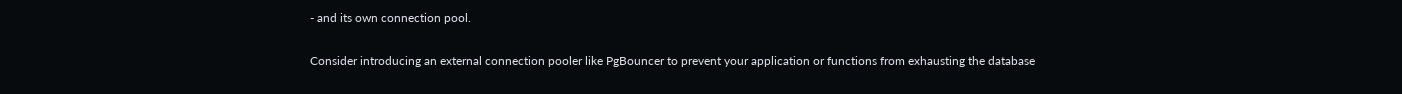- and its own connection pool.

Consider introducing an external connection pooler like PgBouncer to prevent your application or functions from exhausting the database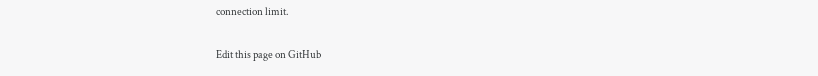connection limit.

Edit this page on GitHub